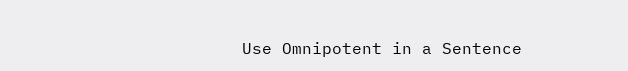Use Omnipotent in a Sentence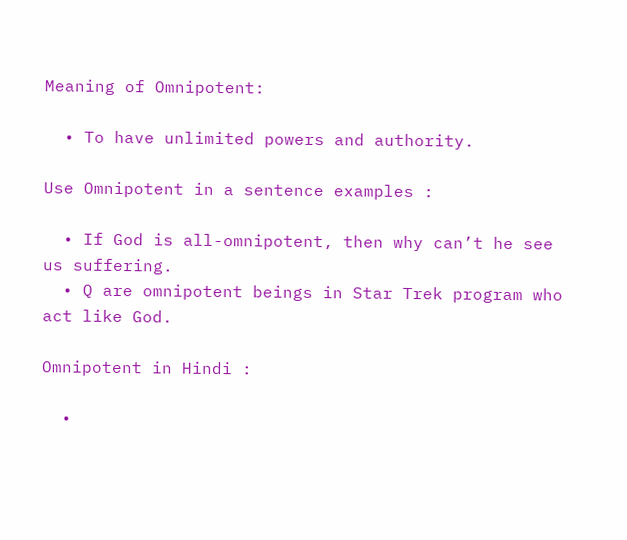Meaning of Omnipotent:

  • To have unlimited powers and authority.

Use Omnipotent in a sentence examples :

  • If God is all-omnipotent, then why can’t he see us suffering.
  • Q are omnipotent beings in Star Trek program who act like God.

Omnipotent in Hindi :

  •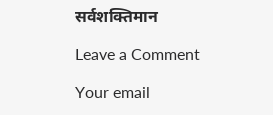सर्वशक्तिमान

Leave a Comment

Your email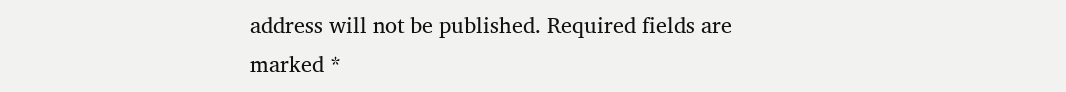address will not be published. Required fields are marked *